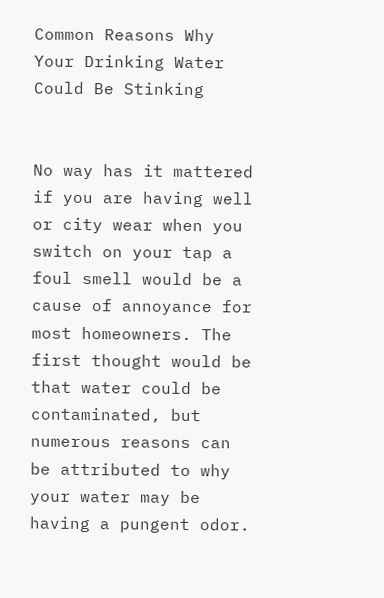Common Reasons Why Your Drinking Water Could Be Stinking


No way has it mattered if you are having well or city wear when you switch on your tap a foul smell would be a cause of annoyance for most homeowners. The first thought would be that water could be contaminated, but numerous reasons can be attributed to why your water may be having a pungent odor.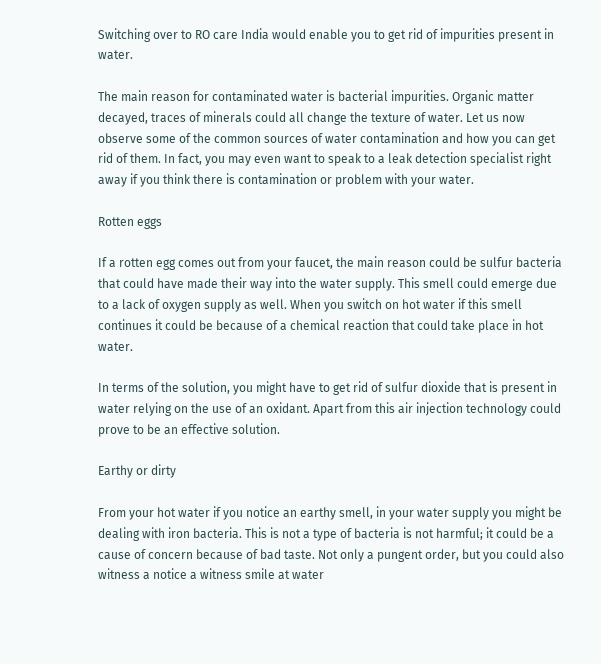Switching over to RO care India would enable you to get rid of impurities present in water.

The main reason for contaminated water is bacterial impurities. Organic matter decayed, traces of minerals could all change the texture of water. Let us now observe some of the common sources of water contamination and how you can get rid of them. In fact, you may even want to speak to a leak detection specialist right away if you think there is contamination or problem with your water.

Rotten eggs

If a rotten egg comes out from your faucet, the main reason could be sulfur bacteria that could have made their way into the water supply. This smell could emerge due to a lack of oxygen supply as well. When you switch on hot water if this smell continues it could be because of a chemical reaction that could take place in hot water.

In terms of the solution, you might have to get rid of sulfur dioxide that is present in water relying on the use of an oxidant. Apart from this air injection technology could prove to be an effective solution.

Earthy or dirty

From your hot water if you notice an earthy smell, in your water supply you might be dealing with iron bacteria. This is not a type of bacteria is not harmful; it could be a cause of concern because of bad taste. Not only a pungent order, but you could also witness a notice a witness smile at water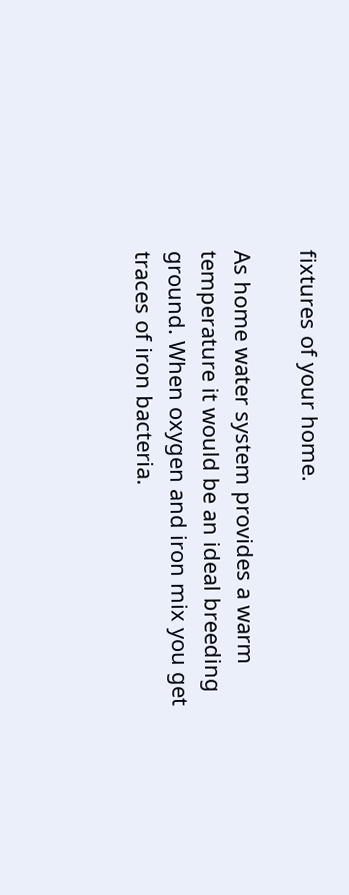fixtures of your home.

As home water system provides a warm temperature it would be an ideal breeding ground. When oxygen and iron mix you get traces of iron bacteria.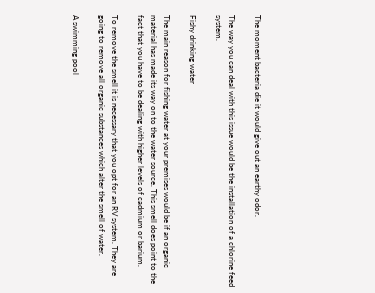The moment bacteria die it would give out an earthy odor.

The way you can deal with this issue would be the installation of a chlorine feed system.

Fishy drinking water

The main reason for fishing water at your premises would be if an organic material has made its way on to the water source. This smell does point to the fact that you have to be dealing with higher levels of cadmium or barium.

To remove the smell it is necessary that you opt for an RV system. They are going to remove all organic substances which alter the smell of water.

A swimming pool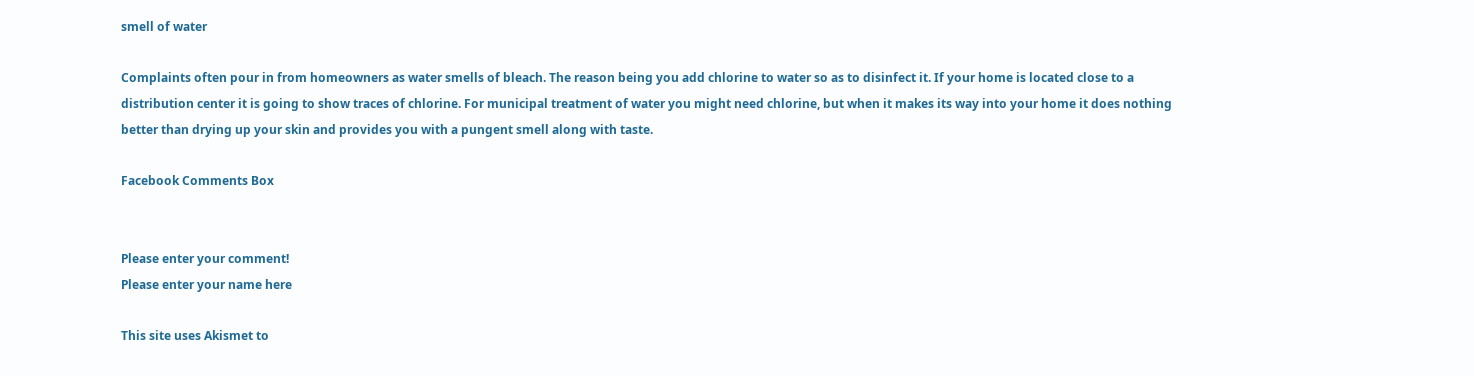smell of water

Complaints often pour in from homeowners as water smells of bleach. The reason being you add chlorine to water so as to disinfect it. If your home is located close to a distribution center it is going to show traces of chlorine. For municipal treatment of water you might need chlorine, but when it makes its way into your home it does nothing better than drying up your skin and provides you with a pungent smell along with taste.

Facebook Comments Box


Please enter your comment!
Please enter your name here

This site uses Akismet to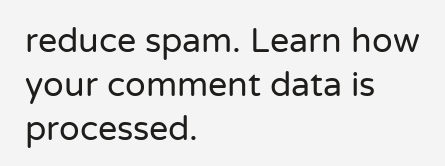reduce spam. Learn how your comment data is processed.